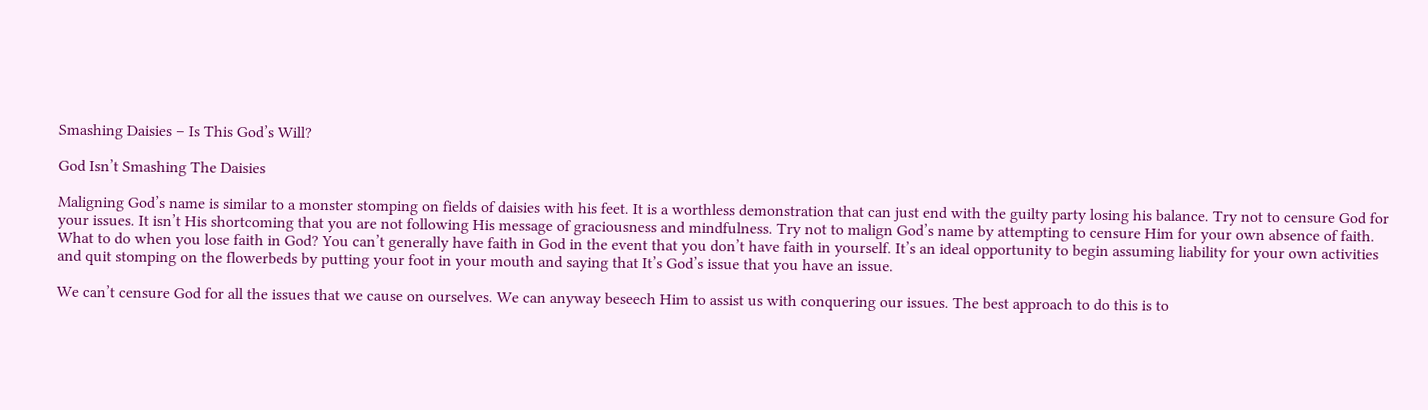Smashing Daisies – Is This God’s Will?

God Isn’t Smashing The Daisies

Maligning God’s name is similar to a monster stomping on fields of daisies with his feet. It is a worthless demonstration that can just end with the guilty party losing his balance. Try not to censure God for your issues. It isn’t His shortcoming that you are not following His message of graciousness and mindfulness. Try not to malign God’s name by attempting to censure Him for your own absence of faith. What to do when you lose faith in God? You can’t generally have faith in God in the event that you don’t have faith in yourself. It’s an ideal opportunity to begin assuming liability for your own activities and quit stomping on the flowerbeds by putting your foot in your mouth and saying that It’s God’s issue that you have an issue.

We can’t censure God for all the issues that we cause on ourselves. We can anyway beseech Him to assist us with conquering our issues. The best approach to do this is to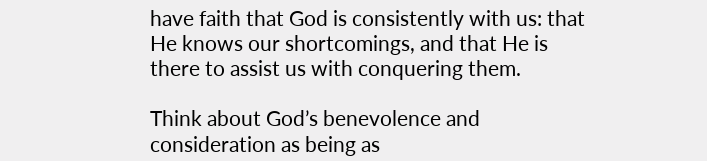have faith that God is consistently with us: that He knows our shortcomings, and that He is there to assist us with conquering them.

Think about God’s benevolence and consideration as being as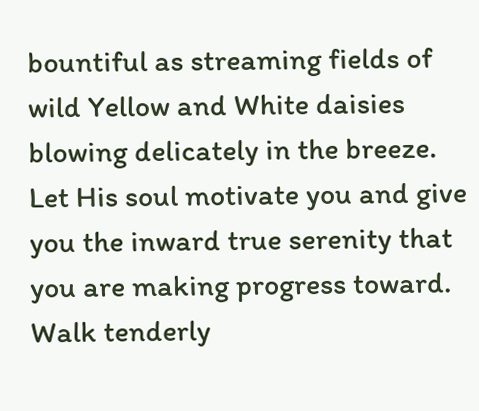bountiful as streaming fields of wild Yellow and White daisies blowing delicately in the breeze. Let His soul motivate you and give you the inward true serenity that you are making progress toward. Walk tenderly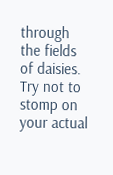through the fields of daisies. Try not to stomp on your actual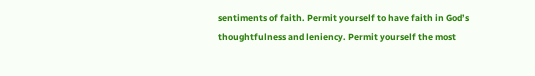sentiments of faith. Permit yourself to have faith in God’s thoughtfulness and leniency. Permit yourself the most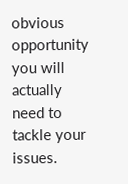obvious opportunity you will actually need to tackle your issues.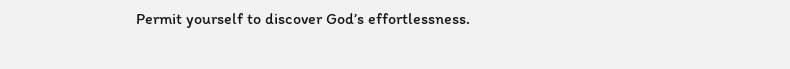Permit yourself to discover God’s effortlessness.